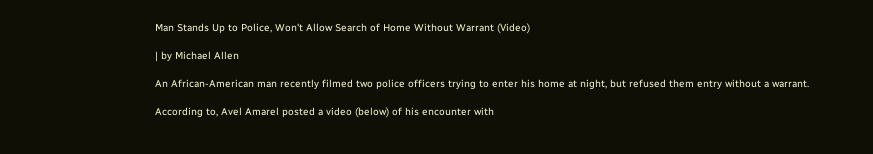Man Stands Up to Police, Won't Allow Search of Home Without Warrant (Video)

| by Michael Allen

An African-American man recently filmed two police officers trying to enter his home at night, but refused them entry without a warrant.

According to, Avel Amarel posted a video (below) of his encounter with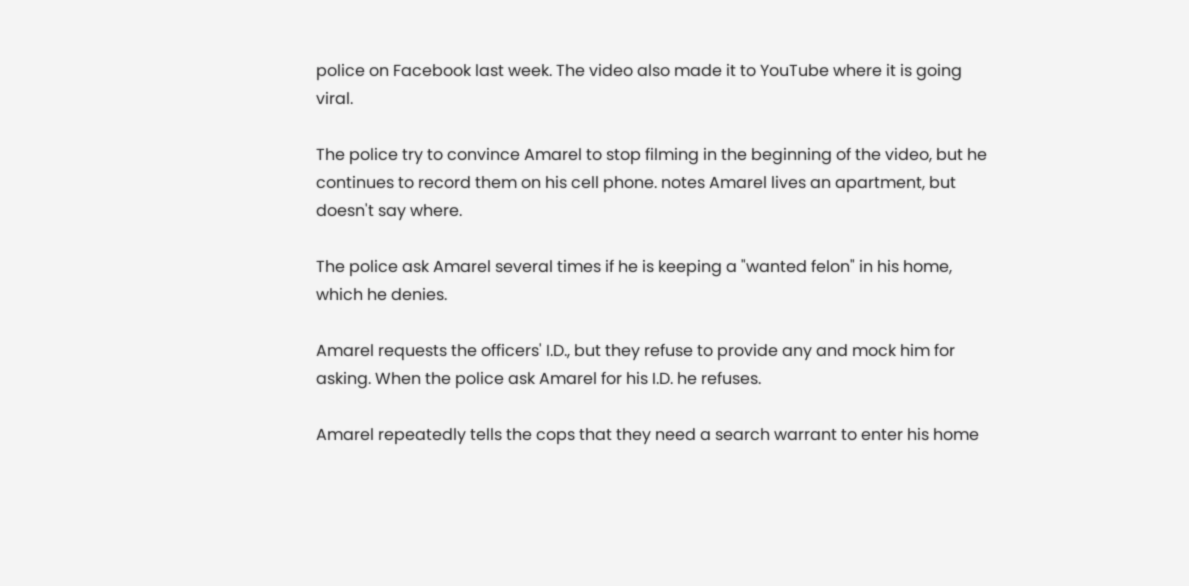police on Facebook last week. The video also made it to YouTube where it is going viral.

The police try to convince Amarel to stop filming in the beginning of the video, but he continues to record them on his cell phone. notes Amarel lives an apartment, but doesn't say where.

The police ask Amarel several times if he is keeping a "wanted felon" in his home, which he denies.

Amarel requests the officers' I.D., but they refuse to provide any and mock him for asking. When the police ask Amarel for his I.D. he refuses.

Amarel repeatedly tells the cops that they need a search warrant to enter his home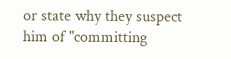or state why they suspect him of "committing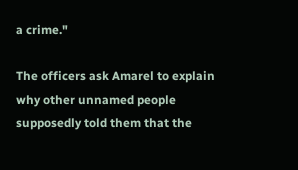a crime."

The officers ask Amarel to explain why other unnamed people supposedly told them that the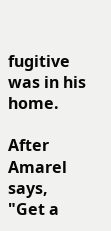fugitive was in his home.

After Amarel says, "Get a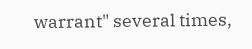warrant" several times,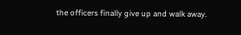the officers finally give up and walk away.